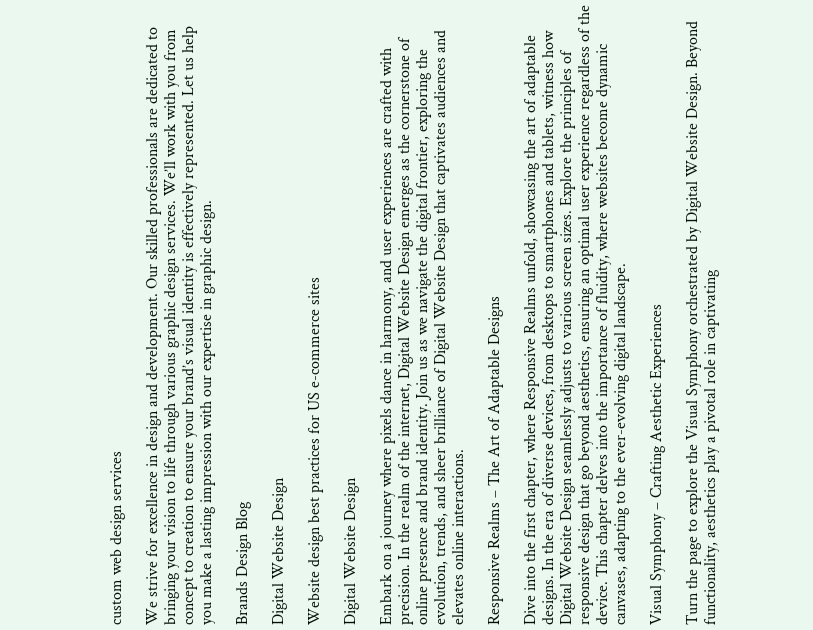custom web design services

We strive for excellence in design and development. Our skilled professionals are dedicated to bringing your vision to life through various graphic design services. We’ll work with you from concept to creation to ensure your brand’s visual identity is effectively represented. Let us help you make a lasting impression with our expertise in graphic design.

Brands Design Blog

Digital Website Design

Website design best practices for US e-commerce sites

Digital Website Design

Embark on a journey where pixels dance in harmony, and user experiences are crafted with precision. In the realm of the internet, Digital Website Design emerges as the cornerstone of online presence and brand identity. Join us as we navigate the digital frontier, exploring the evolution, trends, and sheer brilliance of Digital Website Design that captivates audiences and elevates online interactions.

Responsive Realms – The Art of Adaptable Designs

Dive into the first chapter, where Responsive Realms unfold, showcasing the art of adaptable designs. In the era of diverse devices, from desktops to smartphones and tablets, witness how Digital Website Design seamlessly adjusts to various screen sizes. Explore the principles of responsive design that go beyond aesthetics, ensuring an optimal user experience regardless of the device. This chapter delves into the importance of fluidity, where websites become dynamic canvases, adapting to the ever-evolving digital landscape.

Visual Symphony – Crafting Aesthetic Experiences

Turn the page to explore the Visual Symphony orchestrated by Digital Website Design. Beyond functionality, aesthetics play a pivotal role in captivating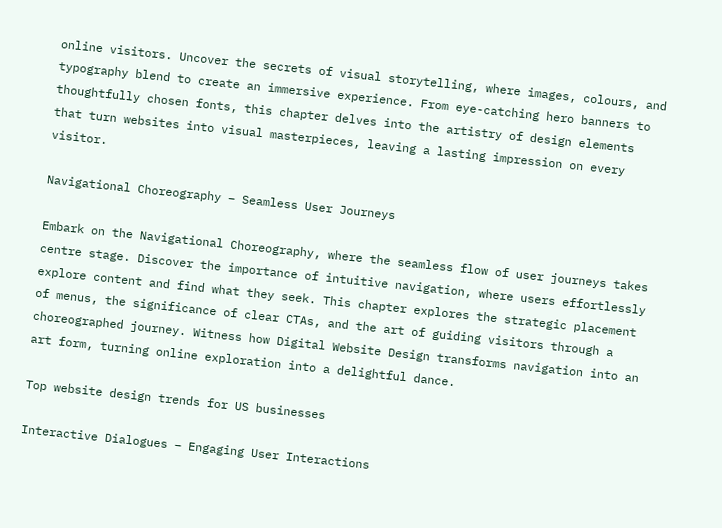online visitors. Uncover the secrets of visual storytelling, where images, colours, and typography blend to create an immersive experience. From eye-catching hero banners to thoughtfully chosen fonts, this chapter delves into the artistry of design elements that turn websites into visual masterpieces, leaving a lasting impression on every visitor.

Navigational Choreography – Seamless User Journeys

Embark on the Navigational Choreography, where the seamless flow of user journeys takes centre stage. Discover the importance of intuitive navigation, where users effortlessly explore content and find what they seek. This chapter explores the strategic placement of menus, the significance of clear CTAs, and the art of guiding visitors through a choreographed journey. Witness how Digital Website Design transforms navigation into an art form, turning online exploration into a delightful dance.

Top website design trends for US businesses

Interactive Dialogues – Engaging User Interactions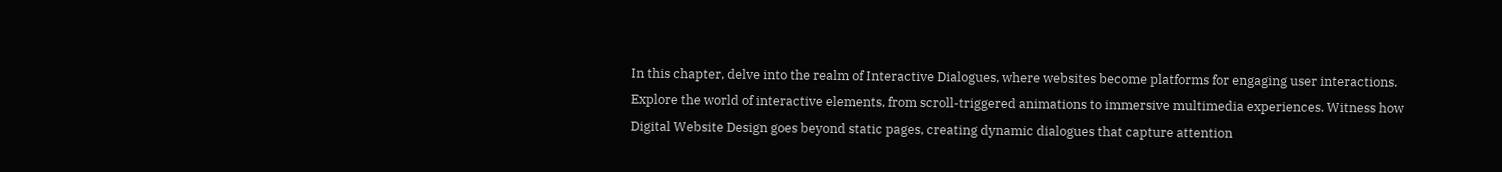In this chapter, delve into the realm of Interactive Dialogues, where websites become platforms for engaging user interactions. Explore the world of interactive elements, from scroll-triggered animations to immersive multimedia experiences. Witness how Digital Website Design goes beyond static pages, creating dynamic dialogues that capture attention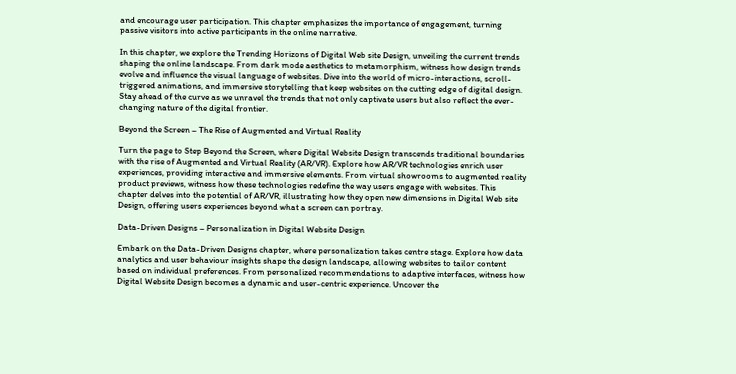and encourage user participation. This chapter emphasizes the importance of engagement, turning passive visitors into active participants in the online narrative.

In this chapter, we explore the Trending Horizons of Digital Web site Design, unveiling the current trends shaping the online landscape. From dark mode aesthetics to metamorphism, witness how design trends evolve and influence the visual language of websites. Dive into the world of micro-interactions, scroll-triggered animations, and immersive storytelling that keep websites on the cutting edge of digital design. Stay ahead of the curve as we unravel the trends that not only captivate users but also reflect the ever-changing nature of the digital frontier.

Beyond the Screen – The Rise of Augmented and Virtual Reality

Turn the page to Step Beyond the Screen, where Digital Website Design transcends traditional boundaries with the rise of Augmented and Virtual Reality (AR/VR). Explore how AR/VR technologies enrich user experiences, providing interactive and immersive elements. From virtual showrooms to augmented reality product previews, witness how these technologies redefine the way users engage with websites. This chapter delves into the potential of AR/VR, illustrating how they open new dimensions in Digital Web site Design, offering users experiences beyond what a screen can portray.

Data-Driven Designs – Personalization in Digital Website Design

Embark on the Data-Driven Designs chapter, where personalization takes centre stage. Explore how data analytics and user behaviour insights shape the design landscape, allowing websites to tailor content based on individual preferences. From personalized recommendations to adaptive interfaces, witness how Digital Website Design becomes a dynamic and user-centric experience. Uncover the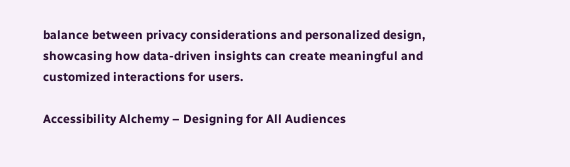balance between privacy considerations and personalized design, showcasing how data-driven insights can create meaningful and customized interactions for users.

Accessibility Alchemy – Designing for All Audiences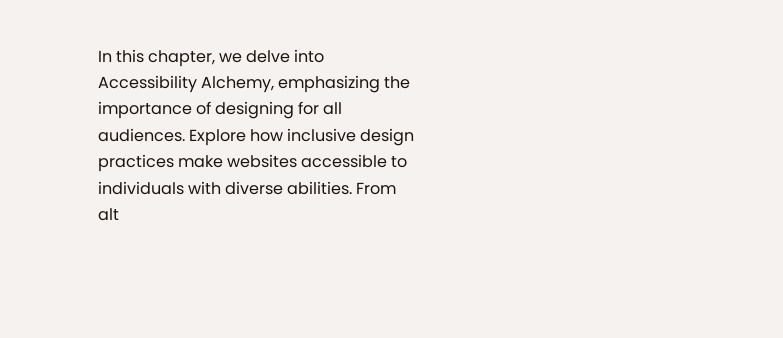In this chapter, we delve into Accessibility Alchemy, emphasizing the importance of designing for all audiences. Explore how inclusive design practices make websites accessible to individuals with diverse abilities. From alt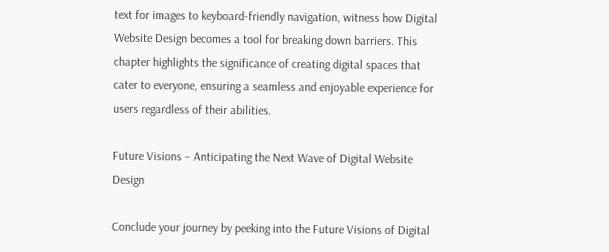text for images to keyboard-friendly navigation, witness how Digital Website Design becomes a tool for breaking down barriers. This chapter highlights the significance of creating digital spaces that cater to everyone, ensuring a seamless and enjoyable experience for users regardless of their abilities.

Future Visions – Anticipating the Next Wave of Digital Website Design

Conclude your journey by peeking into the Future Visions of Digital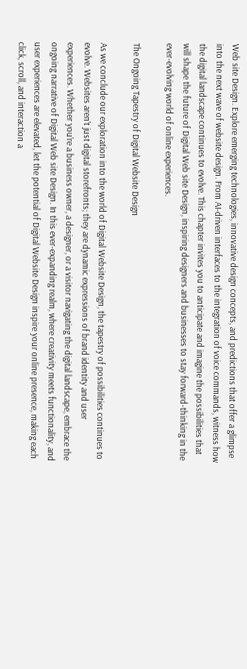Web site Design. Explore emerging technologies, innovative design concepts, and predictions that offer a glimpse into the next wave of website design. From AI-driven interfaces to the integration of voice commands, witness how the digital landscape continues to evolve. This chapter invites you to anticipate and imagine the possibilities that will shape the future of Digital Web site Design, inspiring designers and businesses to stay forward-thinking in the ever-evolving world of online experiences.

The Ongoing Tapestry of Digital Website Design

As we conclude our exploration into the world of Digital Website Design, the tapestry of possibilities continues to evolve. Websites aren’t just digital storefronts; they are dynamic expressions of brand identity and user experiences. Whether you’re a business owner, a designer, or a visitor navigating the digital landscape, embrace the ongoing narrative of Digital Web site Design. In this ever-expanding realm, where creativity meets functionality, and user experiences are elevated, let the potential of Digital Website Design inspire your online presence, making each click, scroll, and interaction a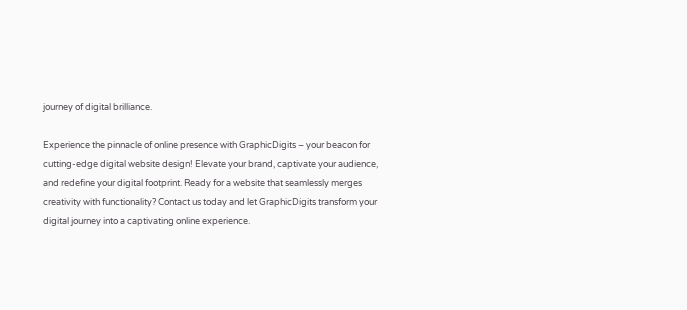journey of digital brilliance.

Experience the pinnacle of online presence with GraphicDigits – your beacon for cutting-edge digital website design! Elevate your brand, captivate your audience, and redefine your digital footprint. Ready for a website that seamlessly merges creativity with functionality? Contact us today and let GraphicDigits transform your digital journey into a captivating online experience.